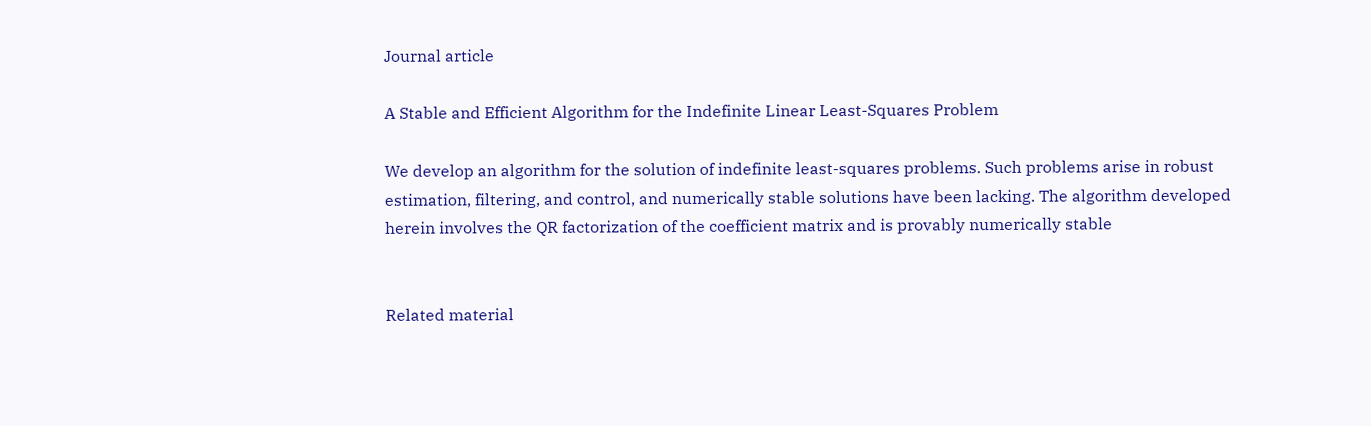Journal article

A Stable and Efficient Algorithm for the Indefinite Linear Least-Squares Problem

We develop an algorithm for the solution of indefinite least-squares problems. Such problems arise in robust estimation, filtering, and control, and numerically stable solutions have been lacking. The algorithm developed herein involves the QR factorization of the coefficient matrix and is provably numerically stable


Related material